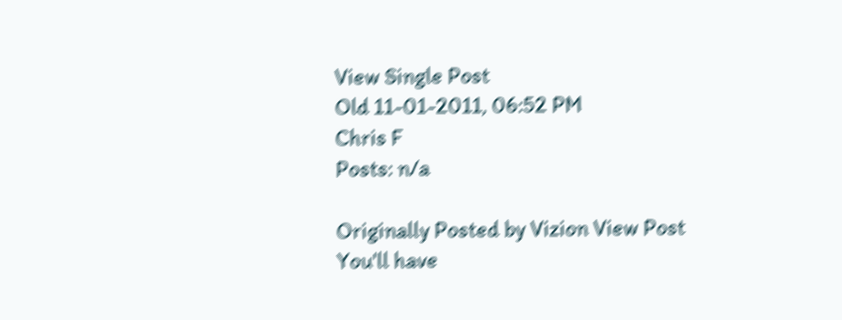View Single Post
Old 11-01-2011, 06:52 PM
Chris F
Posts: n/a

Originally Posted by Vizion View Post
You'll have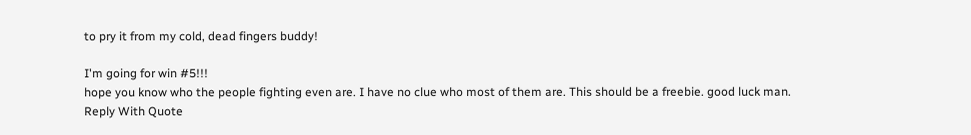to pry it from my cold, dead fingers buddy!

I'm going for win #5!!!
hope you know who the people fighting even are. I have no clue who most of them are. This should be a freebie. good luck man.
Reply With Quote